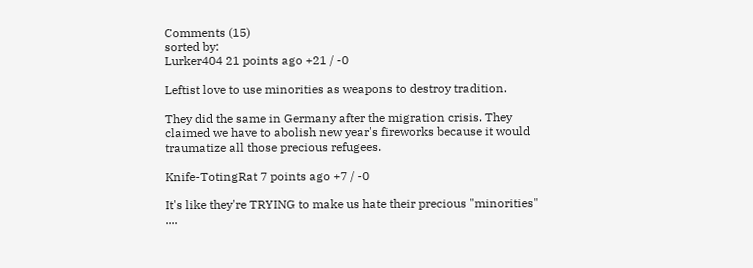Comments (15)
sorted by:
Lurker404 21 points ago +21 / -0

Leftist love to use minorities as weapons to destroy tradition.

They did the same in Germany after the migration crisis. They claimed we have to abolish new year's fireworks because it would traumatize all those precious refugees.

Knife-TotingRat 7 points ago +7 / -0

It's like they're TRYING to make us hate their precious "minorities" ....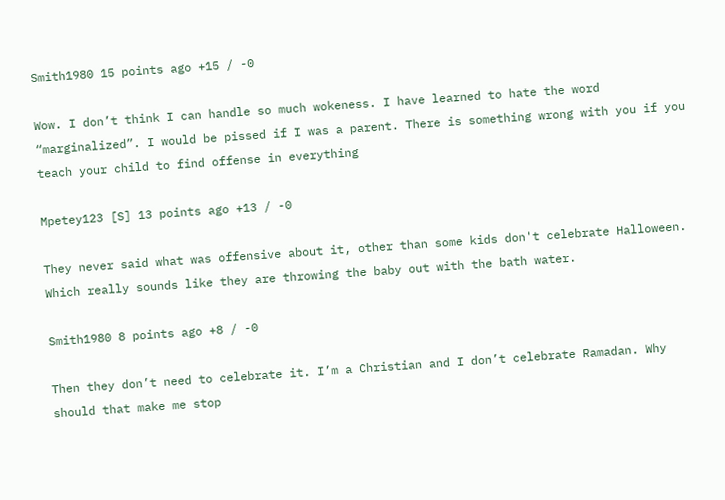Smith1980 15 points ago +15 / -0

Wow. I don’t think I can handle so much wokeness. I have learned to hate the word “marginalized”. I would be pissed if I was a parent. There is something wrong with you if you teach your child to find offense in everything

Mpetey123 [S] 13 points ago +13 / -0

They never said what was offensive about it, other than some kids don't celebrate Halloween. Which really sounds like they are throwing the baby out with the bath water.

Smith1980 8 points ago +8 / -0

Then they don’t need to celebrate it. I’m a Christian and I don’t celebrate Ramadan. Why should that make me stop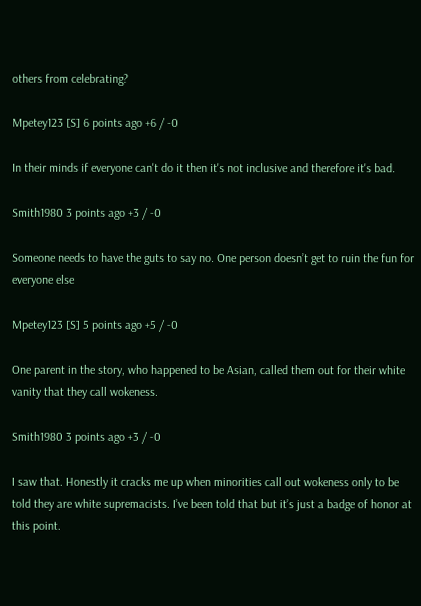others from celebrating?

Mpetey123 [S] 6 points ago +6 / -0

In their minds if everyone can't do it then it's not inclusive and therefore it's bad.

Smith1980 3 points ago +3 / -0

Someone needs to have the guts to say no. One person doesn’t get to ruin the fun for everyone else

Mpetey123 [S] 5 points ago +5 / -0

One parent in the story, who happened to be Asian, called them out for their white vanity that they call wokeness.

Smith1980 3 points ago +3 / -0

I saw that. Honestly it cracks me up when minorities call out wokeness only to be told they are white supremacists. I’ve been told that but it’s just a badge of honor at this point.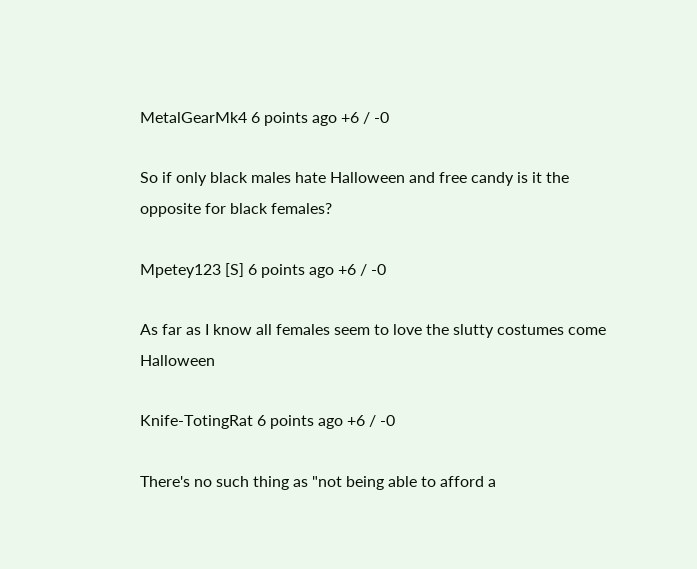MetalGearMk4 6 points ago +6 / -0

So if only black males hate Halloween and free candy is it the opposite for black females?

Mpetey123 [S] 6 points ago +6 / -0

As far as I know all females seem to love the slutty costumes come Halloween

Knife-TotingRat 6 points ago +6 / -0

There's no such thing as "not being able to afford a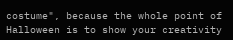costume", because the whole point of Halloween is to show your creativity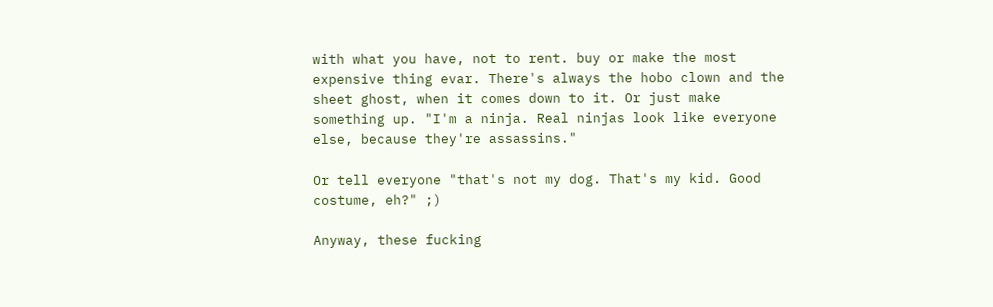with what you have, not to rent. buy or make the most expensive thing evar. There's always the hobo clown and the sheet ghost, when it comes down to it. Or just make something up. "I'm a ninja. Real ninjas look like everyone else, because they're assassins."

Or tell everyone "that's not my dog. That's my kid. Good costume, eh?" ;)

Anyway, these fucking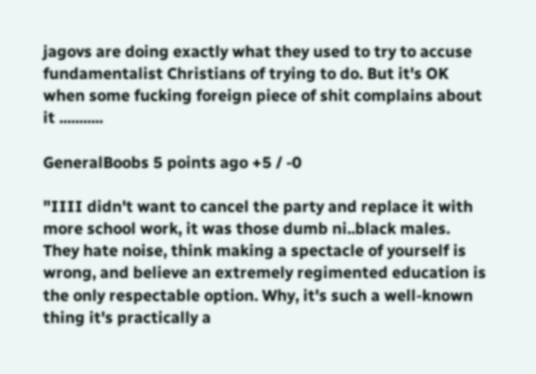jagovs are doing exactly what they used to try to accuse fundamentalist Christians of trying to do. But it's OK when some fucking foreign piece of shit complains about it ...........

GeneralBoobs 5 points ago +5 / -0

"IIII didn't want to cancel the party and replace it with more school work, it was those dumb ni..black males. They hate noise, think making a spectacle of yourself is wrong, and believe an extremely regimented education is the only respectable option. Why, it's such a well-known thing it's practically a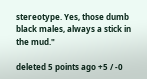stereotype. Yes, those dumb black males, always a stick in the mud."

deleted 5 points ago +5 / -0